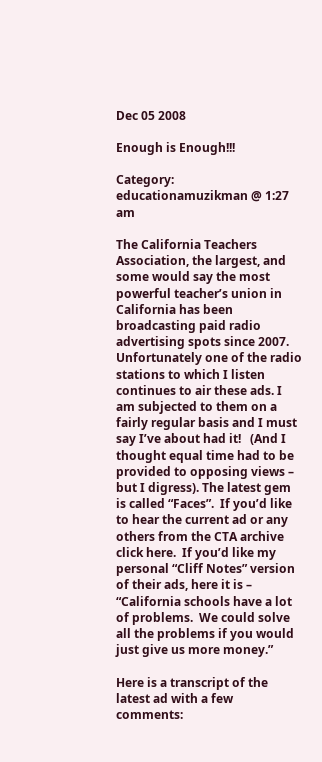Dec 05 2008

Enough is Enough!!!

Category: educationamuzikman @ 1:27 am

The California Teachers Association, the largest, and some would say the most powerful teacher’s union in California has been broadcasting paid radio advertising spots since 2007.  Unfortunately one of the radio stations to which I listen continues to air these ads. I am subjected to them on a fairly regular basis and I must say I’ve about had it!   (And I thought equal time had to be provided to opposing views – but I digress). The latest gem is called “Faces”.  If you’d like to hear the current ad or any others from the CTA archive click here.  If you’d like my personal “Cliff Notes” version of their ads, here it is –  “California schools have a lot of problems.  We could solve all the problems if you would just give us more money.”

Here is a transcript of the latest ad with a few comments: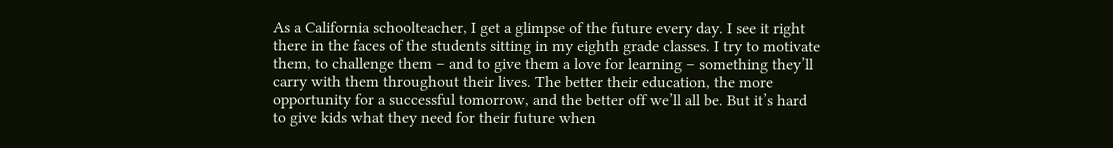As a California schoolteacher, I get a glimpse of the future every day. I see it right there in the faces of the students sitting in my eighth grade classes. I try to motivate them, to challenge them – and to give them a love for learning – something they’ll carry with them throughout their lives. The better their education, the more opportunity for a successful tomorrow, and the better off we’ll all be. But it’s hard to give kids what they need for their future when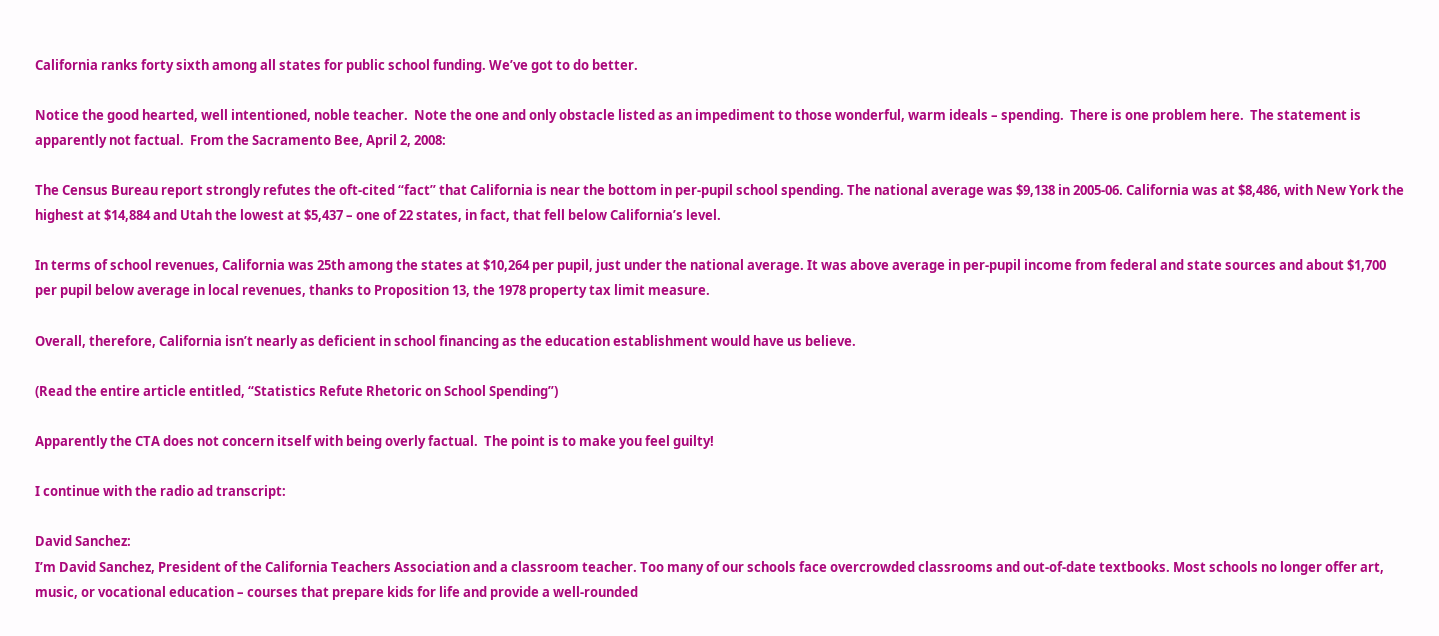California ranks forty sixth among all states for public school funding. We’ve got to do better.

Notice the good hearted, well intentioned, noble teacher.  Note the one and only obstacle listed as an impediment to those wonderful, warm ideals – spending.  There is one problem here.  The statement is apparently not factual.  From the Sacramento Bee, April 2, 2008:

The Census Bureau report strongly refutes the oft-cited “fact” that California is near the bottom in per-pupil school spending. The national average was $9,138 in 2005-06. California was at $8,486, with New York the highest at $14,884 and Utah the lowest at $5,437 – one of 22 states, in fact, that fell below California’s level.

In terms of school revenues, California was 25th among the states at $10,264 per pupil, just under the national average. It was above average in per-pupil income from federal and state sources and about $1,700 per pupil below average in local revenues, thanks to Proposition 13, the 1978 property tax limit measure.

Overall, therefore, California isn’t nearly as deficient in school financing as the education establishment would have us believe.

(Read the entire article entitled, “Statistics Refute Rhetoric on School Spending”)

Apparently the CTA does not concern itself with being overly factual.  The point is to make you feel guilty!

I continue with the radio ad transcript:

David Sanchez:
I’m David Sanchez, President of the California Teachers Association and a classroom teacher. Too many of our schools face overcrowded classrooms and out-of-date textbooks. Most schools no longer offer art, music, or vocational education – courses that prepare kids for life and provide a well-rounded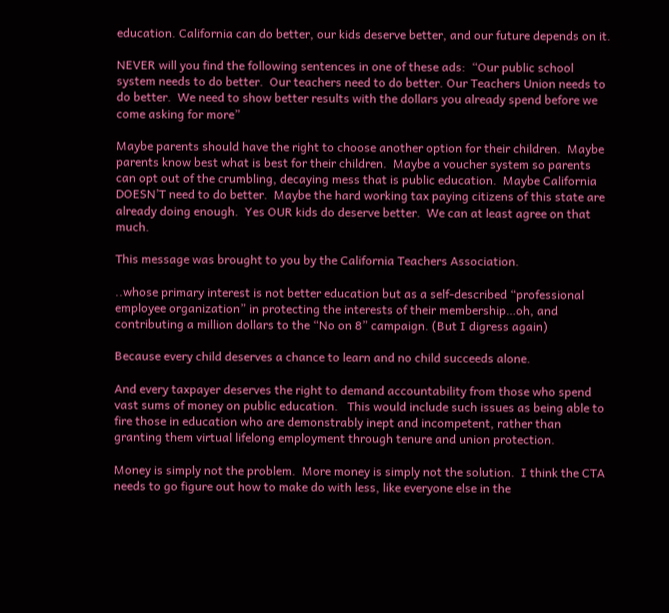education. California can do better, our kids deserve better, and our future depends on it.

NEVER will you find the following sentences in one of these ads:  “Our public school system needs to do better.  Our teachers need to do better. Our Teachers Union needs to do better.  We need to show better results with the dollars you already spend before we come asking for more”

Maybe parents should have the right to choose another option for their children.  Maybe parents know best what is best for their children.  Maybe a voucher system so parents can opt out of the crumbling, decaying mess that is public education.  Maybe California DOESN’T need to do better.  Maybe the hard working tax paying citizens of this state are already doing enough.  Yes OUR kids do deserve better.  We can at least agree on that much.

This message was brought to you by the California Teachers Association.

..whose primary interest is not better education but as a self-described “professional employee organization” in protecting the interests of their membership…oh, and contributing a million dollars to the “No on 8” campaign. (But I digress again)

Because every child deserves a chance to learn and no child succeeds alone.

And every taxpayer deserves the right to demand accountability from those who spend vast sums of money on public education.   This would include such issues as being able to fire those in education who are demonstrably inept and incompetent, rather than granting them virtual lifelong employment through tenure and union protection.

Money is simply not the problem.  More money is simply not the solution.  I think the CTA needs to go figure out how to make do with less, like everyone else in the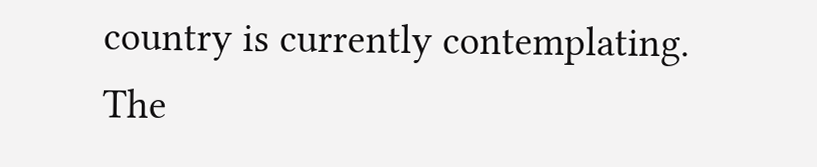country is currently contemplating.  The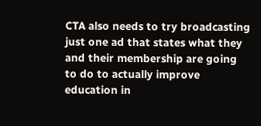CTA also needs to try broadcasting just one ad that states what they and their membership are going to do to actually improve education in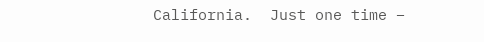California.  Just one time –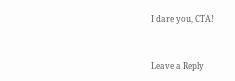I dare you, CTA!


Leave a Reply